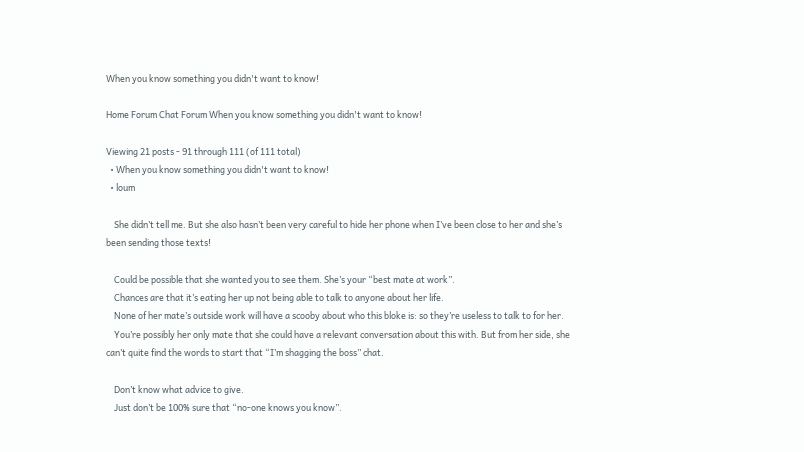When you know something you didn't want to know!

Home Forum Chat Forum When you know something you didn't want to know!

Viewing 21 posts - 91 through 111 (of 111 total)
  • When you know something you didn't want to know!
  • loum

    She didn’t tell me. But she also hasn’t been very careful to hide her phone when I’ve been close to her and she’s been sending those texts!

    Could be possible that she wanted you to see them. She’s your “best mate at work”.
    Chances are that it’s eating her up not being able to talk to anyone about her life.
    None of her mate’s outside work will have a scooby about who this bloke is: so they’re useless to talk to for her.
    You’re possibly her only mate that she could have a relevant conversation about this with. But from her side, she can’t quite find the words to start that “I’m shagging the boss” chat.

    Don’t know what advice to give.
    Just don’t be 100% sure that “no-one knows you know”.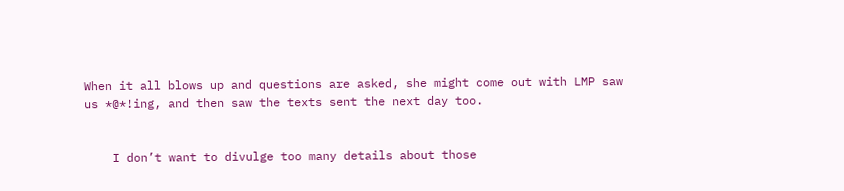When it all blows up and questions are asked, she might come out with LMP saw us *@*!ing, and then saw the texts sent the next day too.


    I don’t want to divulge too many details about those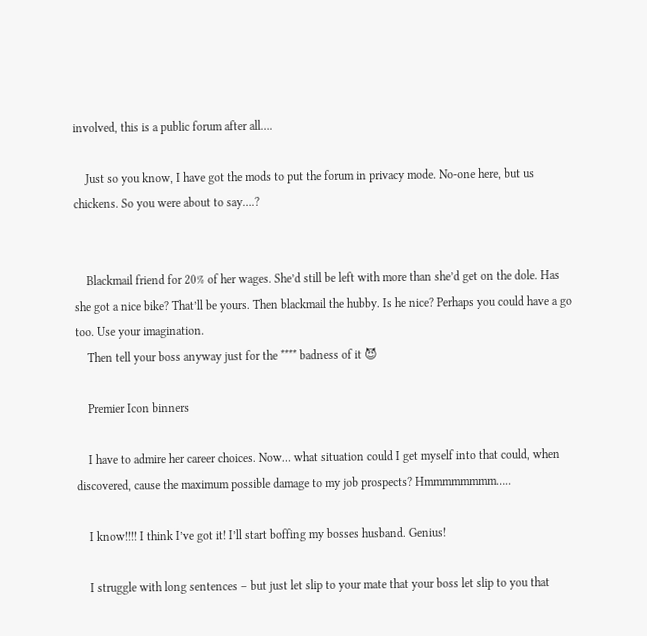involved, this is a public forum after all….

    Just so you know, I have got the mods to put the forum in privacy mode. No-one here, but us chickens. So you were about to say….?


    Blackmail friend for 20% of her wages. She’d still be left with more than she’d get on the dole. Has she got a nice bike? That’ll be yours. Then blackmail the hubby. Is he nice? Perhaps you could have a go too. Use your imagination.
    Then tell your boss anyway just for the **** badness of it 😈

    Premier Icon binners

    I have to admire her career choices. Now… what situation could I get myself into that could, when discovered, cause the maximum possible damage to my job prospects? Hmmmmmmmm…..

    I know!!!! I think I’ve got it! I’ll start boffing my bosses husband. Genius!

    I struggle with long sentences – but just let slip to your mate that your boss let slip to you that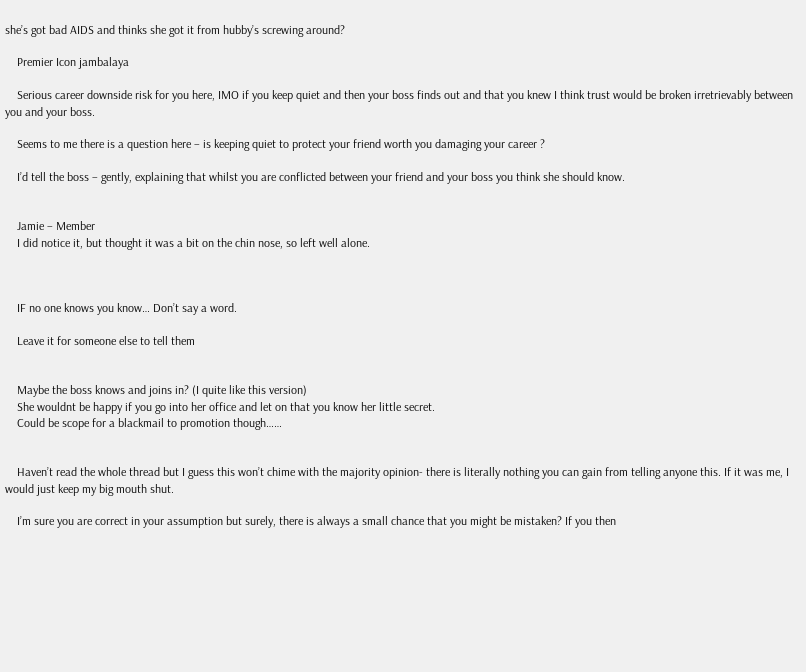she’s got bad AIDS and thinks she got it from hubby’s screwing around?

    Premier Icon jambalaya

    Serious career downside risk for you here, IMO if you keep quiet and then your boss finds out and that you knew I think trust would be broken irretrievably between you and your boss.

    Seems to me there is a question here – is keeping quiet to protect your friend worth you damaging your career ?

    I’d tell the boss – gently, explaining that whilst you are conflicted between your friend and your boss you think she should know.


    Jamie – Member
    I did notice it, but thought it was a bit on the chin nose, so left well alone.



    IF no one knows you know… Don’t say a word.

    Leave it for someone else to tell them


    Maybe the boss knows and joins in? (I quite like this version)
    She wouldnt be happy if you go into her office and let on that you know her little secret.
    Could be scope for a blackmail to promotion though……


    Haven’t read the whole thread but I guess this won’t chime with the majority opinion- there is literally nothing you can gain from telling anyone this. If it was me, I would just keep my big mouth shut.

    I’m sure you are correct in your assumption but surely, there is always a small chance that you might be mistaken? If you then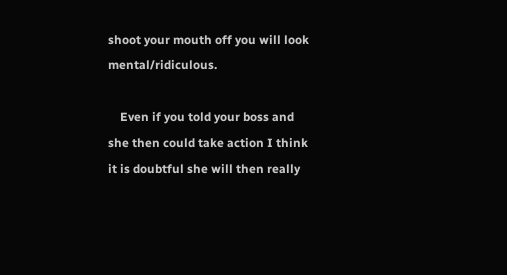shoot your mouth off you will look mental/ridiculous.

    Even if you told your boss and she then could take action I think it is doubtful she will then really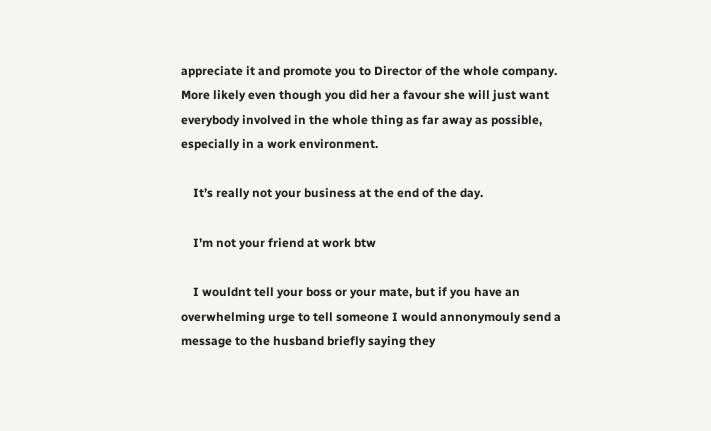appreciate it and promote you to Director of the whole company. More likely even though you did her a favour she will just want everybody involved in the whole thing as far away as possible, especially in a work environment.

    It’s really not your business at the end of the day.

    I’m not your friend at work btw

    I wouldnt tell your boss or your mate, but if you have an overwhelming urge to tell someone I would annonymouly send a message to the husband briefly saying they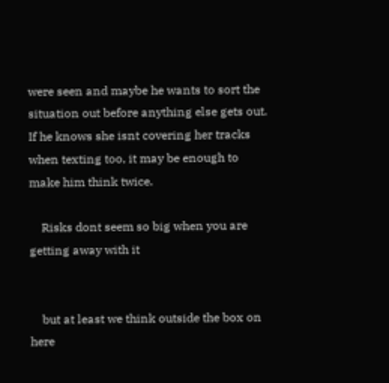were seen and maybe he wants to sort the situation out before anything else gets out. If he knows she isnt covering her tracks when texting too, it may be enough to make him think twice.

    Risks dont seem so big when you are getting away with it


    but at least we think outside the box on here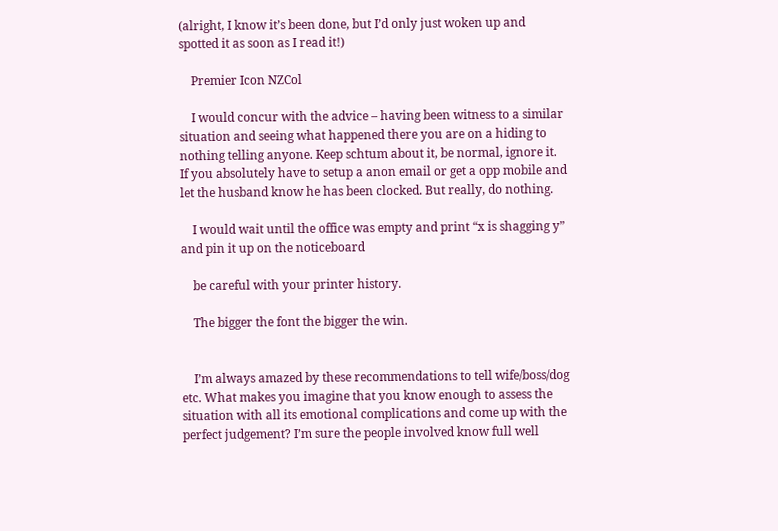(alright, I know it’s been done, but I’d only just woken up and spotted it as soon as I read it!)

    Premier Icon NZCol

    I would concur with the advice – having been witness to a similar situation and seeing what happened there you are on a hiding to nothing telling anyone. Keep schtum about it, be normal, ignore it. If you absolutely have to setup a anon email or get a opp mobile and let the husband know he has been clocked. But really, do nothing.

    I would wait until the office was empty and print “x is shagging y” and pin it up on the noticeboard

    be careful with your printer history.

    The bigger the font the bigger the win.


    I’m always amazed by these recommendations to tell wife/boss/dog etc. What makes you imagine that you know enough to assess the situation with all its emotional complications and come up with the perfect judgement? I’m sure the people involved know full well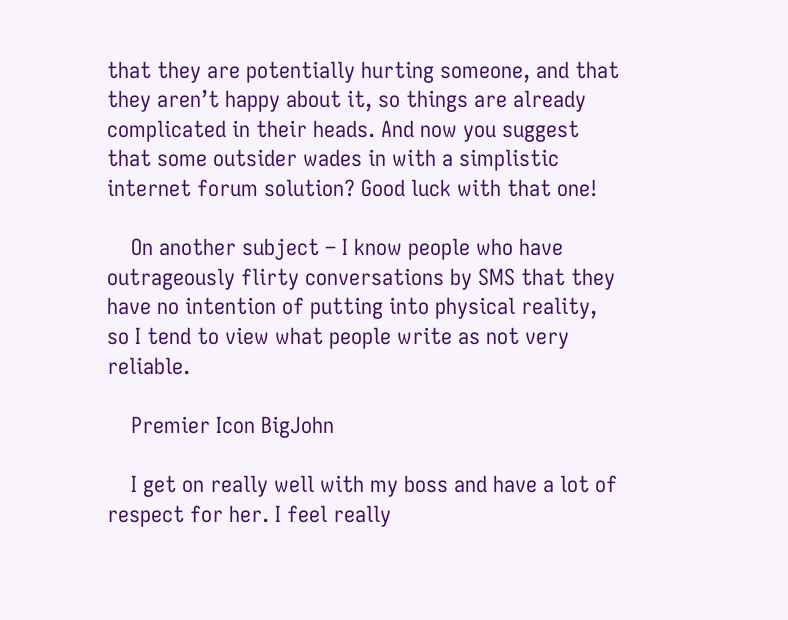that they are potentially hurting someone, and that they aren’t happy about it, so things are already complicated in their heads. And now you suggest that some outsider wades in with a simplistic internet forum solution? Good luck with that one!

    On another subject – I know people who have outrageously flirty conversations by SMS that they have no intention of putting into physical reality, so I tend to view what people write as not very reliable.

    Premier Icon BigJohn

    I get on really well with my boss and have a lot of respect for her. I feel really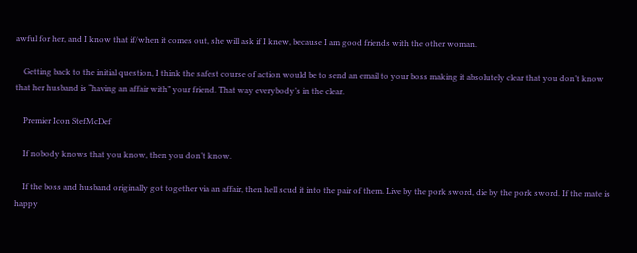awful for her, and I know that if/when it comes out, she will ask if I knew, because I am good friends with the other woman.

    Getting back to the initial question, I think the safest course of action would be to send an email to your boss making it absolutely clear that you don’t know that her husband is “having an affair with” your friend. That way everybody’s in the clear.

    Premier Icon StefMcDef

    If nobody knows that you know, then you don’t know.

    If the boss and husband originally got together via an affair, then hell scud it into the pair of them. Live by the pork sword, die by the pork sword. If the mate is happy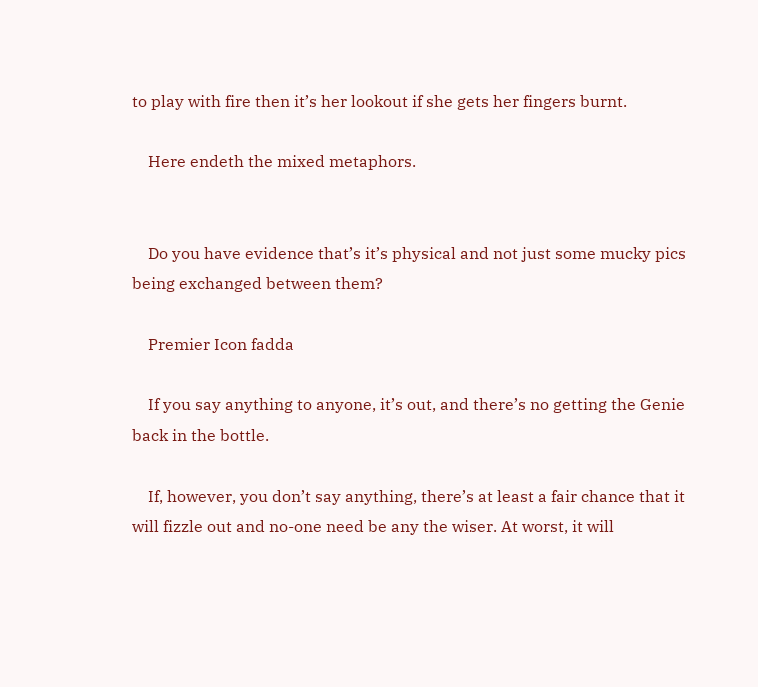to play with fire then it’s her lookout if she gets her fingers burnt.

    Here endeth the mixed metaphors.


    Do you have evidence that’s it’s physical and not just some mucky pics being exchanged between them?

    Premier Icon fadda

    If you say anything to anyone, it’s out, and there’s no getting the Genie back in the bottle.

    If, however, you don’t say anything, there’s at least a fair chance that it will fizzle out and no-one need be any the wiser. At worst, it will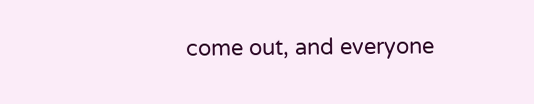come out, and everyone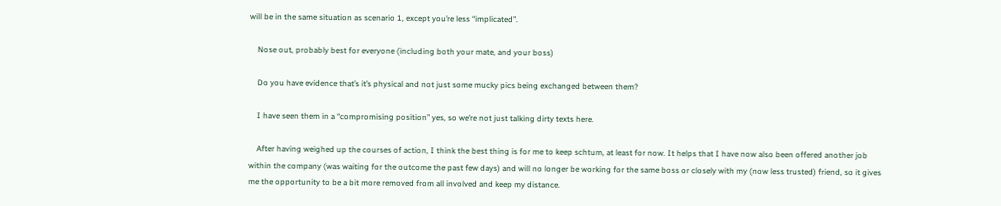will be in the same situation as scenario 1, except you’re less “implicated”.

    Nose out, probably best for everyone (including both your mate, and your boss)

    Do you have evidence that’s it’s physical and not just some mucky pics being exchanged between them?

    I have seen them in a “compromising position” yes, so we’re not just talking dirty texts here.

    After having weighed up the courses of action, I think the best thing is for me to keep schtum, at least for now. It helps that I have now also been offered another job within the company (was waiting for the outcome the past few days) and will no longer be working for the same boss or closely with my (now less trusted) friend, so it gives me the opportunity to be a bit more removed from all involved and keep my distance.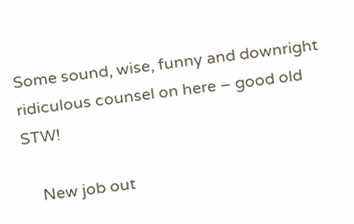Some sound, wise, funny and downright ridiculous counsel on here – good old STW!

    New job out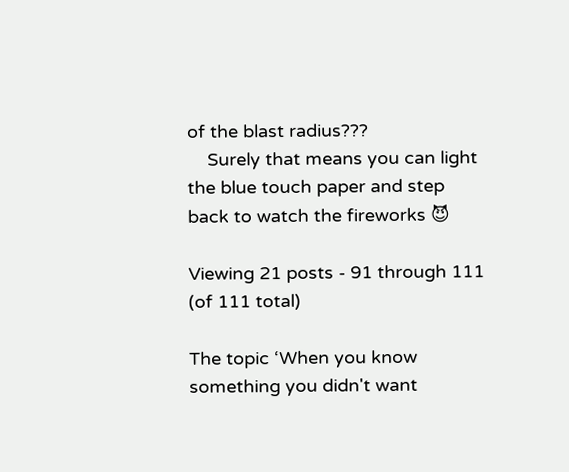of the blast radius???
    Surely that means you can light the blue touch paper and step back to watch the fireworks 😈

Viewing 21 posts - 91 through 111 (of 111 total)

The topic ‘When you know something you didn't want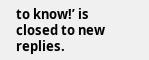to know!’ is closed to new replies.